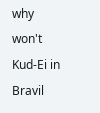why won't Kud-Ei in Bravil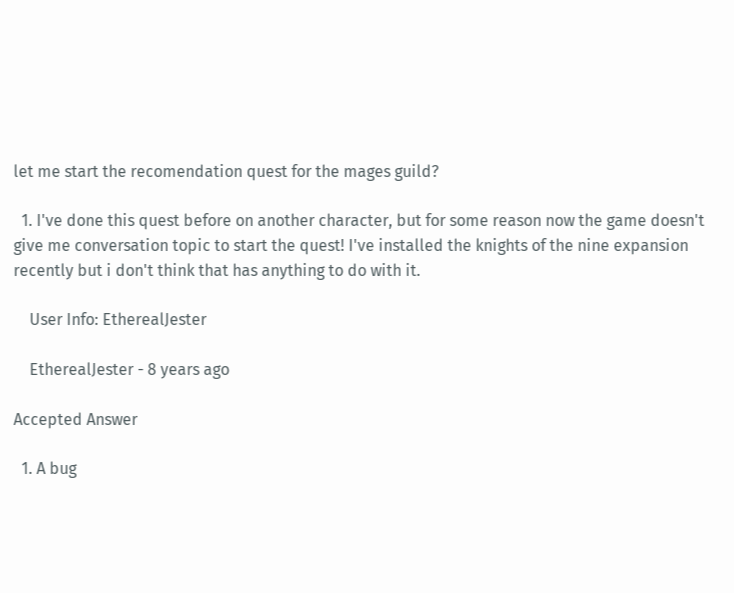let me start the recomendation quest for the mages guild?

  1. I've done this quest before on another character, but for some reason now the game doesn't give me conversation topic to start the quest! I've installed the knights of the nine expansion recently but i don't think that has anything to do with it.

    User Info: EtherealJester

    EtherealJester - 8 years ago

Accepted Answer

  1. A bug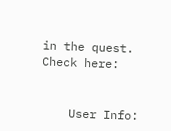in the quest. Check here:


    User Info: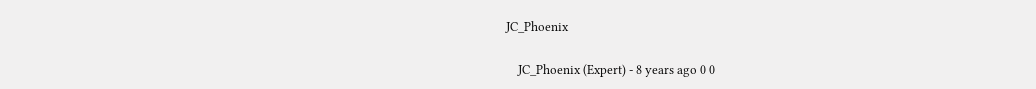JC_Phoenix

    JC_Phoenix (Expert) - 8 years ago 0 0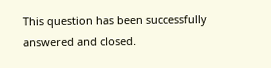This question has been successfully answered and closed.